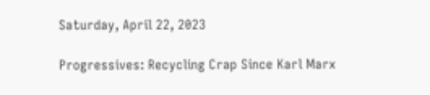Saturday, April 22, 2023

Progressives: Recycling Crap Since Karl Marx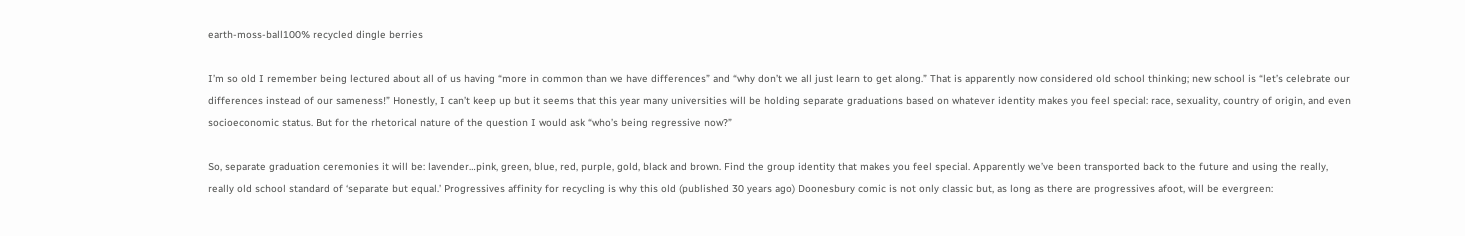earth-moss-ball100% recycled dingle berries

I’m so old I remember being lectured about all of us having “more in common than we have differences” and “why don’t we all just learn to get along.” That is apparently now considered old school thinking; new school is “let’s celebrate our differences instead of our sameness!” Honestly, I can’t keep up but it seems that this year many universities will be holding separate graduations based on whatever identity makes you feel special: race, sexuality, country of origin, and even socioeconomic status. But for the rhetorical nature of the question I would ask “who’s being regressive now?”

So, separate graduation ceremonies it will be: lavender…pink, green, blue, red, purple, gold, black and brown. Find the group identity that makes you feel special. Apparently we’ve been transported back to the future and using the really, really old school standard of ‘separate but equal.’ Progressives affinity for recycling is why this old (published 30 years ago) Doonesbury comic is not only classic but, as long as there are progressives afoot, will be evergreen: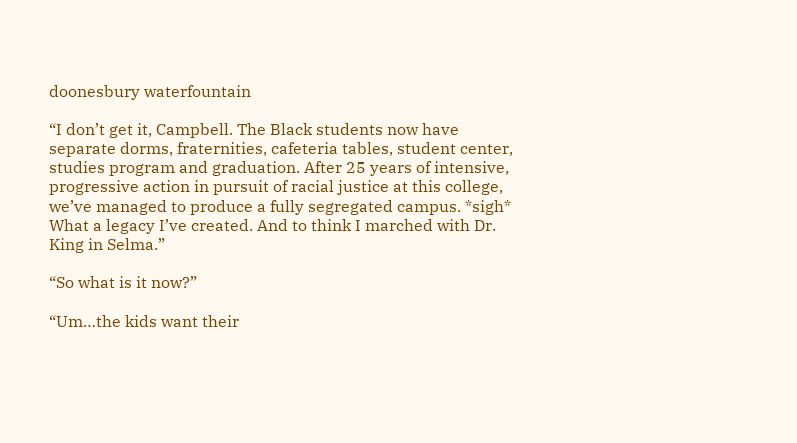doonesbury waterfountain

“I don’t get it, Campbell. The Black students now have separate dorms, fraternities, cafeteria tables, student center, studies program and graduation. After 25 years of intensive, progressive action in pursuit of racial justice at this college, we’ve managed to produce a fully segregated campus. *sigh* What a legacy I’ve created. And to think I marched with Dr. King in Selma.”

“So what is it now?”

“Um…the kids want their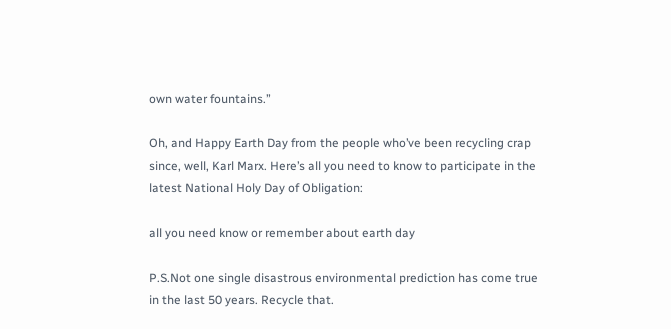own water fountains.”

Oh, and Happy Earth Day from the people who’ve been recycling crap since, well, Karl Marx. Here’s all you need to know to participate in the latest National Holy Day of Obligation:

all you need know or remember about earth day

P.S.Not one single disastrous environmental prediction has come true in the last 50 years. Recycle that.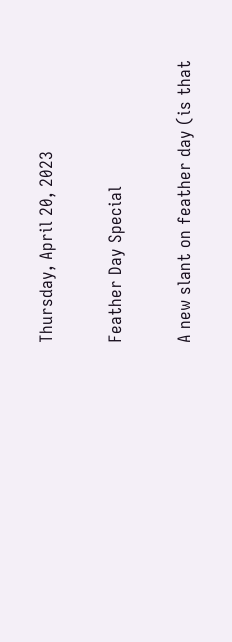Thursday, April 20, 2023

Feather Day Special

A new slant on feather day (is that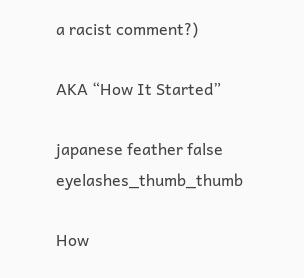a racist comment?)

AKA “How It Started”

japanese feather false eyelashes_thumb_thumb

How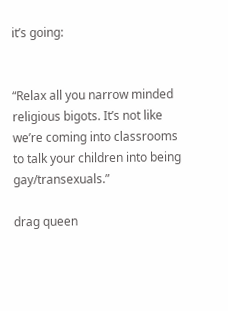it’s going:


“Relax all you narrow minded religious bigots. It’s not like we’re coming into classrooms to talk your children into being gay/transexuals.”

drag queen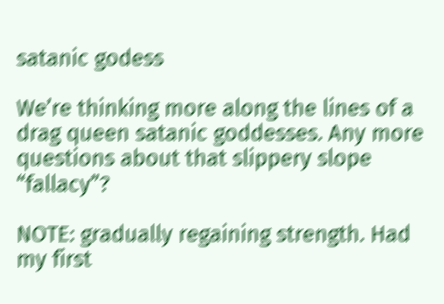satanic godess

We’re thinking more along the lines of a drag queen satanic goddesses. Any more questions about that slippery slope “fallacy”?

NOTE: gradually regaining strength. Had my first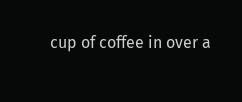cup of coffee in over a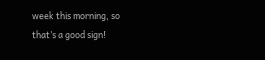week this morning, so that’s a good sign!